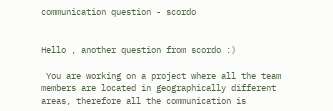communication question - scordo


Hello , another question from scordo :)

 You are working on a project where all the team members are located in geographically different areas, therefore all the communication is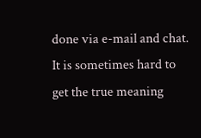done via e-mail and chat. It is sometimes hard to get the true meaning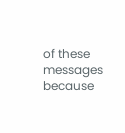of these messages because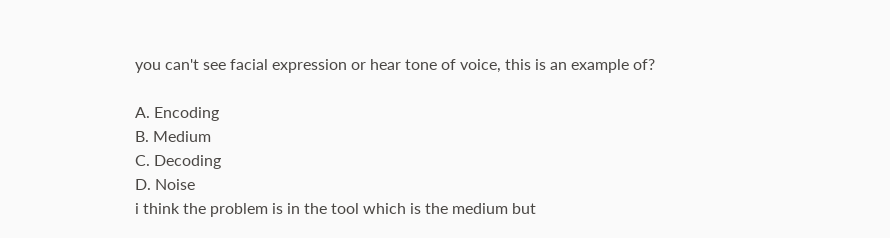you can't see facial expression or hear tone of voice, this is an example of?

A. Encoding
B. Medium
C. Decoding
D. Noise
i think the problem is in the tool which is the medium but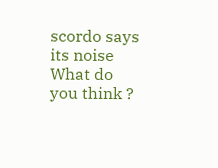scordo says its noise
What do you think ?